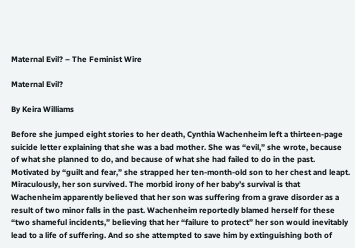Maternal Evil? – The Feminist Wire

Maternal Evil?

By Keira Williams

Before she jumped eight stories to her death, Cynthia Wachenheim left a thirteen-page suicide letter explaining that she was a bad mother. She was “evil,” she wrote, because of what she planned to do, and because of what she had failed to do in the past. Motivated by “guilt and fear,” she strapped her ten-month-old son to her chest and leapt. Miraculously, her son survived. The morbid irony of her baby’s survival is that Wachenheim apparently believed that her son was suffering from a grave disorder as a result of two minor falls in the past. Wachenheim reportedly blamed herself for these “two shameful incidents,” believing that her “failure to protect” her son would inevitably lead to a life of suffering. And so she attempted to save him by extinguishing both of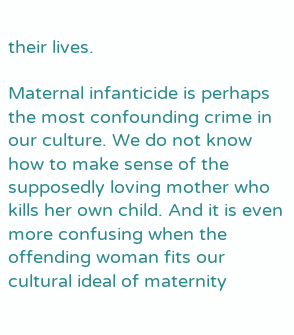their lives.

Maternal infanticide is perhaps the most confounding crime in our culture. We do not know how to make sense of the supposedly loving mother who kills her own child. And it is even more confusing when the offending woman fits our cultural ideal of maternity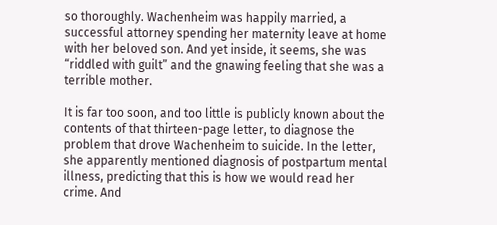so thoroughly. Wachenheim was happily married, a successful attorney spending her maternity leave at home with her beloved son. And yet inside, it seems, she was “riddled with guilt” and the gnawing feeling that she was a terrible mother.

It is far too soon, and too little is publicly known about the contents of that thirteen-page letter, to diagnose the problem that drove Wachenheim to suicide. In the letter, she apparently mentioned diagnosis of postpartum mental illness, predicting that this is how we would read her crime. And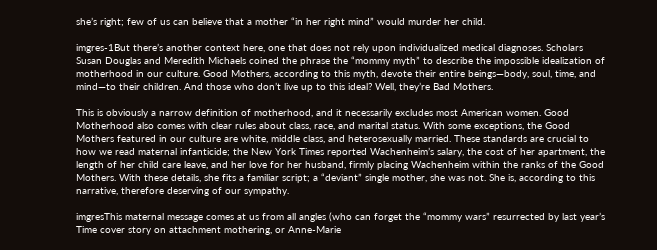she’s right; few of us can believe that a mother “in her right mind” would murder her child.

imgres-1But there’s another context here, one that does not rely upon individualized medical diagnoses. Scholars Susan Douglas and Meredith Michaels coined the phrase the “mommy myth” to describe the impossible idealization of motherhood in our culture. Good Mothers, according to this myth, devote their entire beings—body, soul, time, and mind—to their children. And those who don’t live up to this ideal? Well, they’re Bad Mothers.

This is obviously a narrow definition of motherhood, and it necessarily excludes most American women. Good Motherhood also comes with clear rules about class, race, and marital status. With some exceptions, the Good Mothers featured in our culture are white, middle class, and heterosexually married. These standards are crucial to how we read maternal infanticide; the New York Times reported Wachenheim’s salary, the cost of her apartment, the length of her child care leave, and her love for her husband, firmly placing Wachenheim within the ranks of the Good Mothers. With these details, she fits a familiar script; a “deviant” single mother, she was not. She is, according to this narrative, therefore deserving of our sympathy.

imgresThis maternal message comes at us from all angles (who can forget the “mommy wars” resurrected by last year’s Time cover story on attachment mothering, or Anne-Marie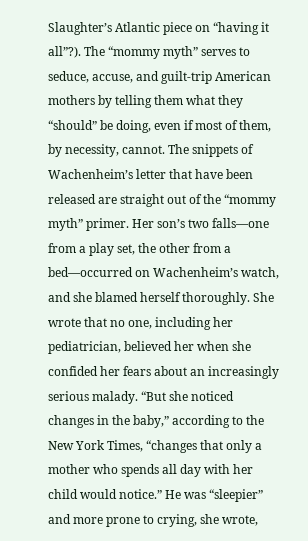Slaughter’s Atlantic piece on “having it all”?). The “mommy myth” serves to seduce, accuse, and guilt-trip American mothers by telling them what they “should” be doing, even if most of them, by necessity, cannot. The snippets of Wachenheim’s letter that have been released are straight out of the “mommy myth” primer. Her son’s two falls—one from a play set, the other from a bed—occurred on Wachenheim’s watch, and she blamed herself thoroughly. She wrote that no one, including her pediatrician, believed her when she confided her fears about an increasingly serious malady. “But she noticed changes in the baby,” according to the New York Times, “changes that only a mother who spends all day with her child would notice.” He was “sleepier” and more prone to crying, she wrote,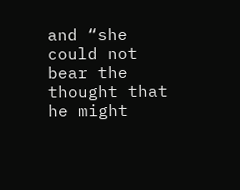and “she could not bear the thought that he might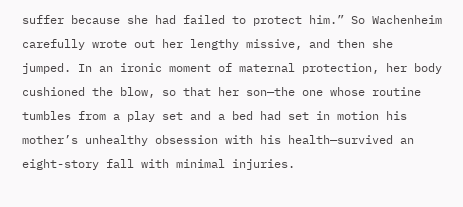suffer because she had failed to protect him.” So Wachenheim carefully wrote out her lengthy missive, and then she jumped. In an ironic moment of maternal protection, her body cushioned the blow, so that her son—the one whose routine tumbles from a play set and a bed had set in motion his mother’s unhealthy obsession with his health—survived an eight-story fall with minimal injuries.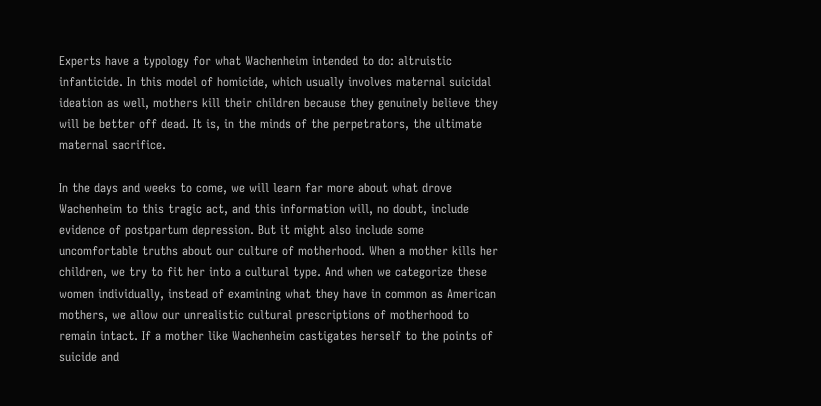Experts have a typology for what Wachenheim intended to do: altruistic infanticide. In this model of homicide, which usually involves maternal suicidal ideation as well, mothers kill their children because they genuinely believe they will be better off dead. It is, in the minds of the perpetrators, the ultimate maternal sacrifice.

In the days and weeks to come, we will learn far more about what drove Wachenheim to this tragic act, and this information will, no doubt, include evidence of postpartum depression. But it might also include some uncomfortable truths about our culture of motherhood. When a mother kills her children, we try to fit her into a cultural type. And when we categorize these women individually, instead of examining what they have in common as American mothers, we allow our unrealistic cultural prescriptions of motherhood to remain intact. If a mother like Wachenheim castigates herself to the points of suicide and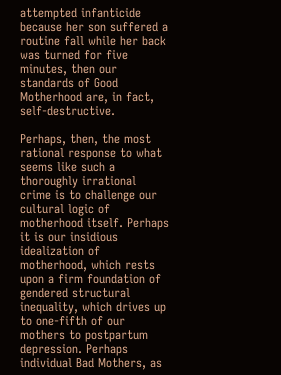attempted infanticide because her son suffered a routine fall while her back was turned for five minutes, then our standards of Good Motherhood are, in fact, self-destructive.

Perhaps, then, the most rational response to what seems like such a thoroughly irrational crime is to challenge our cultural logic of motherhood itself. Perhaps it is our insidious idealization of motherhood, which rests upon a firm foundation of gendered structural inequality, which drives up to one-fifth of our mothers to postpartum depression. Perhaps individual Bad Mothers, as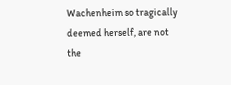Wachenheim so tragically deemed herself, are not the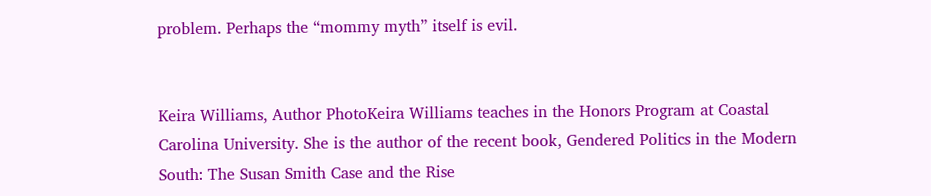problem. Perhaps the “mommy myth” itself is evil.


Keira Williams, Author PhotoKeira Williams teaches in the Honors Program at Coastal Carolina University. She is the author of the recent book, Gendered Politics in the Modern South: The Susan Smith Case and the Rise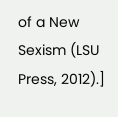of a New Sexism (LSU Press, 2012).]